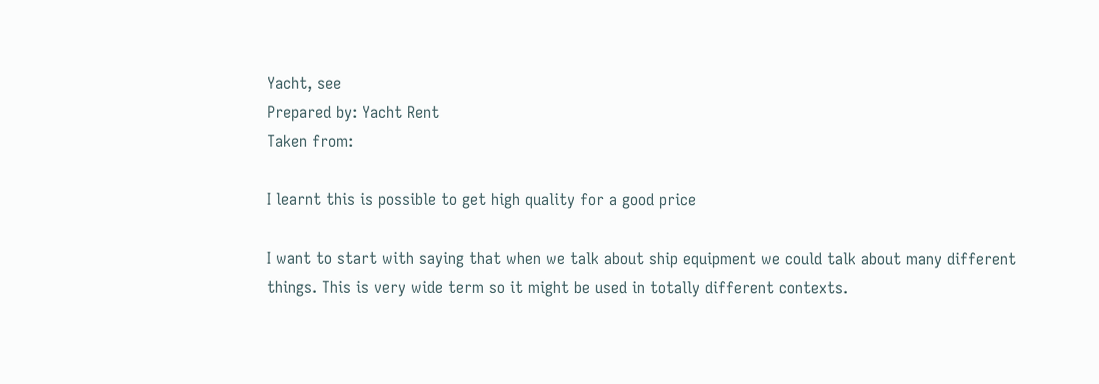Yacht, see
Prepared by: Yacht Rent
Taken from:

I learnt this is possible to get high quality for a good price

I want to start with saying that when we talk about ship equipment we could talk about many different things. This is very wide term so it might be used in totally different contexts.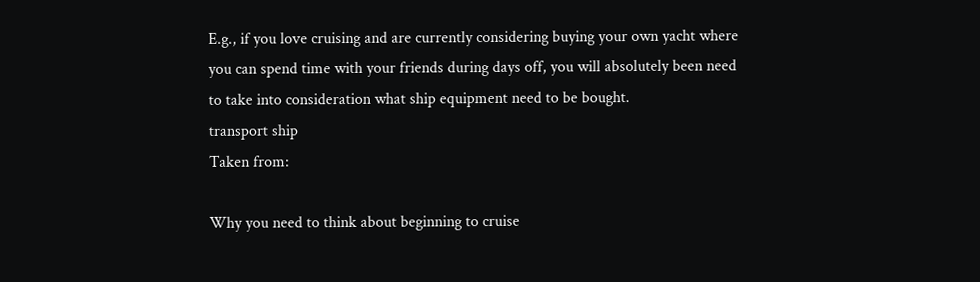E.g., if you love cruising and are currently considering buying your own yacht where you can spend time with your friends during days off, you will absolutely been need to take into consideration what ship equipment need to be bought.
transport ship
Taken from:

Why you need to think about beginning to cruise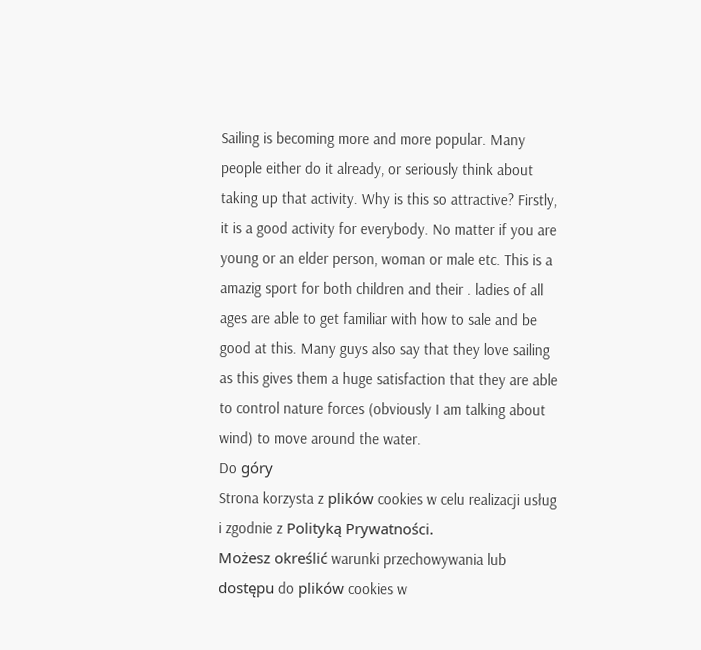Sailing is becoming more and more popular. Many people either do it already, or seriously think about taking up that activity. Why is this so attractive? Firstly, it is a good activity for everybody. No matter if you are young or an elder person, woman or male etc. This is a amazig sport for both children and their . ladies of all ages are able to get familiar with how to sale and be good at this. Many guys also say that they love sailing as this gives them a huge satisfaction that they are able to control nature forces (obviously I am talking about wind) to move around the water.
Do góry
Strona korzysta z plików cookies w celu realizacji usług i zgodnie z Polityką Prywatności.
Możesz określić warunki przechowywania lub dostępu do plików cookies w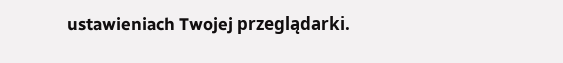ustawieniach Twojej przeglądarki.